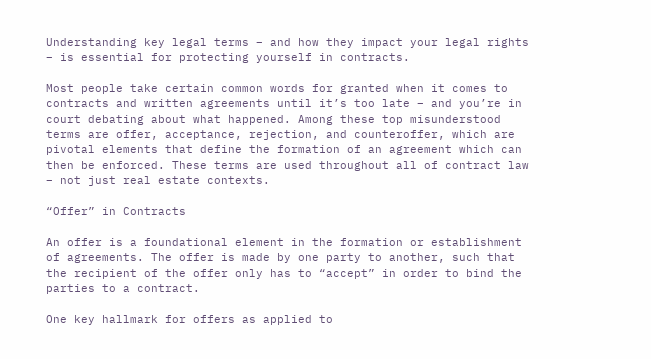Understanding key legal terms – and how they impact your legal rights – is essential for protecting yourself in contracts.

Most people take certain common words for granted when it comes to contracts and written agreements until it’s too late – and you’re in court debating about what happened. Among these top misunderstood terms are offer, acceptance, rejection, and counteroffer, which are pivotal elements that define the formation of an agreement which can then be enforced. These terms are used throughout all of contract law – not just real estate contexts.

“Offer” in Contracts

An offer is a foundational element in the formation or establishment of agreements. The offer is made by one party to another, such that the recipient of the offer only has to “accept” in order to bind the parties to a contract.

One key hallmark for offers as applied to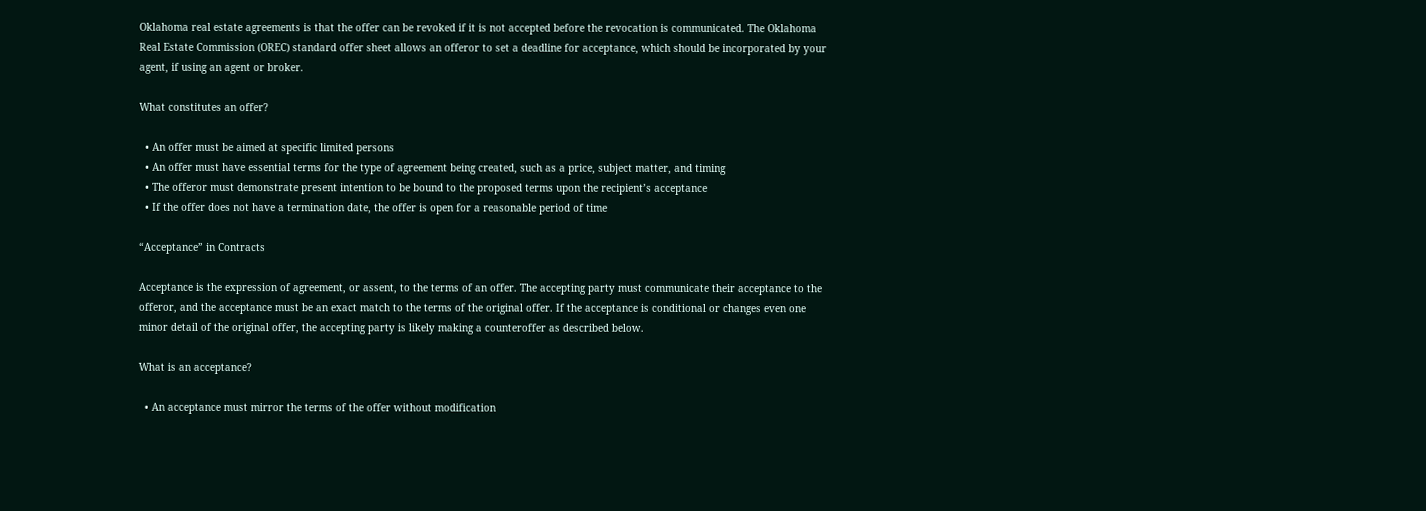Oklahoma real estate agreements is that the offer can be revoked if it is not accepted before the revocation is communicated. The Oklahoma Real Estate Commission (OREC) standard offer sheet allows an offeror to set a deadline for acceptance, which should be incorporated by your agent, if using an agent or broker.

What constitutes an offer?

  • An offer must be aimed at specific limited persons
  • An offer must have essential terms for the type of agreement being created, such as a price, subject matter, and timing
  • The offeror must demonstrate present intention to be bound to the proposed terms upon the recipient’s acceptance
  • If the offer does not have a termination date, the offer is open for a reasonable period of time

“Acceptance” in Contracts

Acceptance is the expression of agreement, or assent, to the terms of an offer. The accepting party must communicate their acceptance to the offeror, and the acceptance must be an exact match to the terms of the original offer. If the acceptance is conditional or changes even one minor detail of the original offer, the accepting party is likely making a counteroffer as described below.

What is an acceptance?

  • An acceptance must mirror the terms of the offer without modification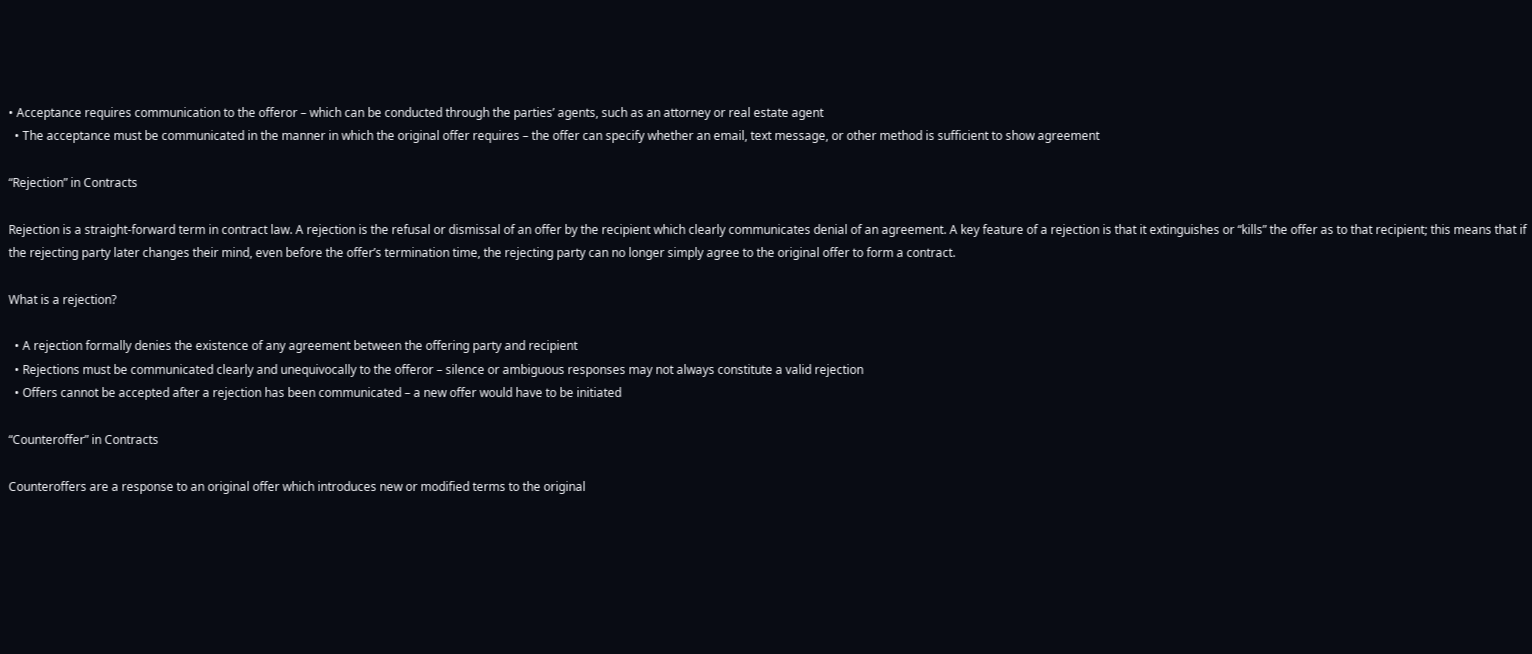• Acceptance requires communication to the offeror – which can be conducted through the parties’ agents, such as an attorney or real estate agent
  • The acceptance must be communicated in the manner in which the original offer requires – the offer can specify whether an email, text message, or other method is sufficient to show agreement

“Rejection” in Contracts

Rejection is a straight-forward term in contract law. A rejection is the refusal or dismissal of an offer by the recipient which clearly communicates denial of an agreement. A key feature of a rejection is that it extinguishes or “kills” the offer as to that recipient; this means that if the rejecting party later changes their mind, even before the offer’s termination time, the rejecting party can no longer simply agree to the original offer to form a contract.

What is a rejection?

  • A rejection formally denies the existence of any agreement between the offering party and recipient
  • Rejections must be communicated clearly and unequivocally to the offeror – silence or ambiguous responses may not always constitute a valid rejection
  • Offers cannot be accepted after a rejection has been communicated – a new offer would have to be initiated

“Counteroffer” in Contracts

Counteroffers are a response to an original offer which introduces new or modified terms to the original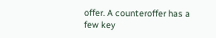offer. A counteroffer has a few key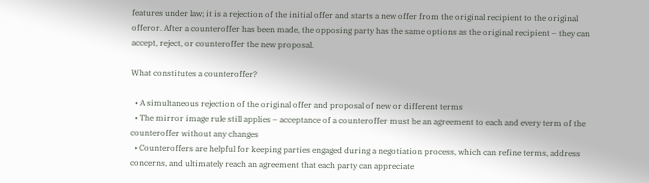features under law; it is a rejection of the initial offer and starts a new offer from the original recipient to the original offeror. After a counteroffer has been made, the opposing party has the same options as the original recipient – they can accept, reject, or counteroffer the new proposal.

What constitutes a counteroffer?

  • A simultaneous rejection of the original offer and proposal of new or different terms
  • The mirror image rule still applies – acceptance of a counteroffer must be an agreement to each and every term of the counteroffer without any changes
  • Counteroffers are helpful for keeping parties engaged during a negotiation process, which can refine terms, address concerns, and ultimately reach an agreement that each party can appreciate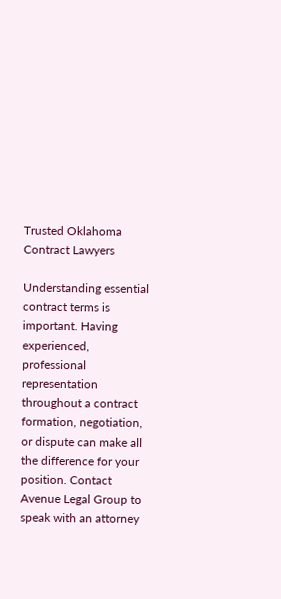Trusted Oklahoma Contract Lawyers

Understanding essential contract terms is important. Having experienced, professional representation throughout a contract formation, negotiation, or dispute can make all the difference for your position. Contact Avenue Legal Group to speak with an attorney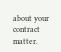about your contract matter.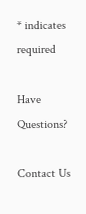* indicates required

Have Questions?

Contact Us